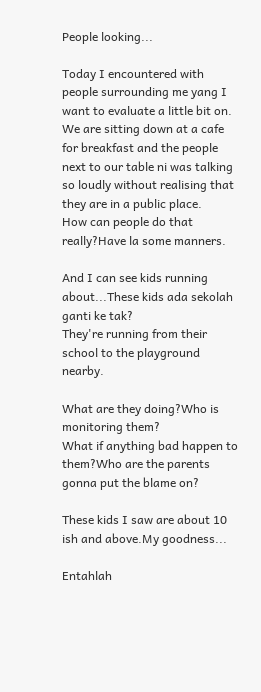People looking...

Today I encountered with people surrounding me yang I want to evaluate a little bit on.
We are sitting down at a cafe for breakfast and the people next to our table ni was talking so loudly without realising that they are in a public place.
How can people do that really?Have la some manners.

And I can see kids running about...These kids ada sekolah ganti ke tak?
They're running from their school to the playground nearby.

What are they doing?Who is monitoring them?
What if anything bad happen to them?Who are the parents gonna put the blame on?

These kids I saw are about 10 ish and above.My goodness...

Entahlah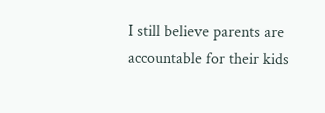I still believe parents are accountable for their kids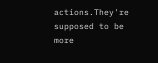actions.They're supposed to be more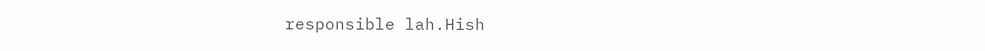responsible lah.Hish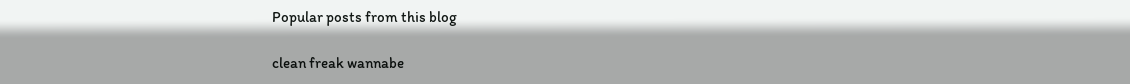Popular posts from this blog

clean freak wannabe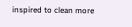inspired to clean more